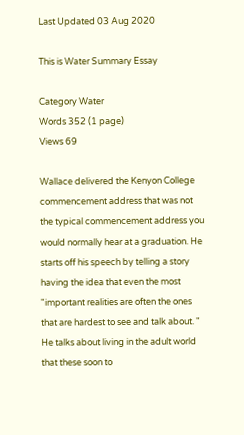Last Updated 03 Aug 2020

This is Water Summary Essay

Category Water
Words 352 (1 page)
Views 69

Wallace delivered the Kenyon College commencement address that was not the typical commencement address you would normally hear at a graduation. He starts off his speech by telling a story having the idea that even the most "important realities are often the ones that are hardest to see and talk about. " He talks about living in the adult world that these soon to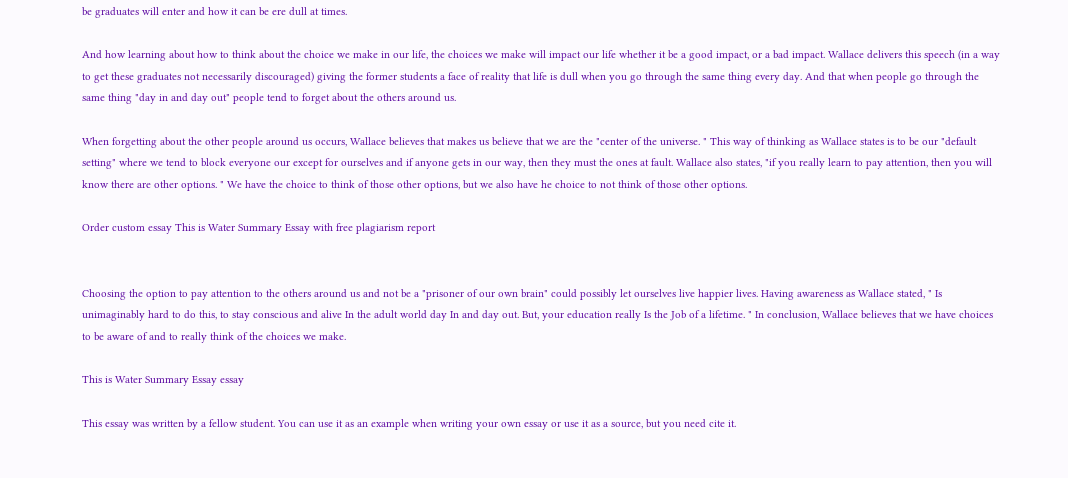be graduates will enter and how it can be ere dull at times.

And how learning about how to think about the choice we make in our life, the choices we make will impact our life whether it be a good impact, or a bad impact. Wallace delivers this speech (in a way to get these graduates not necessarily discouraged) giving the former students a face of reality that life is dull when you go through the same thing every day. And that when people go through the same thing "day in and day out" people tend to forget about the others around us.

When forgetting about the other people around us occurs, Wallace believes that makes us believe that we are the "center of the universe. " This way of thinking as Wallace states is to be our "default setting" where we tend to block everyone our except for ourselves and if anyone gets in our way, then they must the ones at fault. Wallace also states, "if you really learn to pay attention, then you will know there are other options. " We have the choice to think of those other options, but we also have he choice to not think of those other options.

Order custom essay This is Water Summary Essay with free plagiarism report


Choosing the option to pay attention to the others around us and not be a "prisoner of our own brain" could possibly let ourselves live happier lives. Having awareness as Wallace stated, " Is unimaginably hard to do this, to stay conscious and alive In the adult world day In and day out. But, your education really Is the Job of a lifetime. " In conclusion, Wallace believes that we have choices to be aware of and to really think of the choices we make.

This is Water Summary Essay essay

This essay was written by a fellow student. You can use it as an example when writing your own essay or use it as a source, but you need cite it.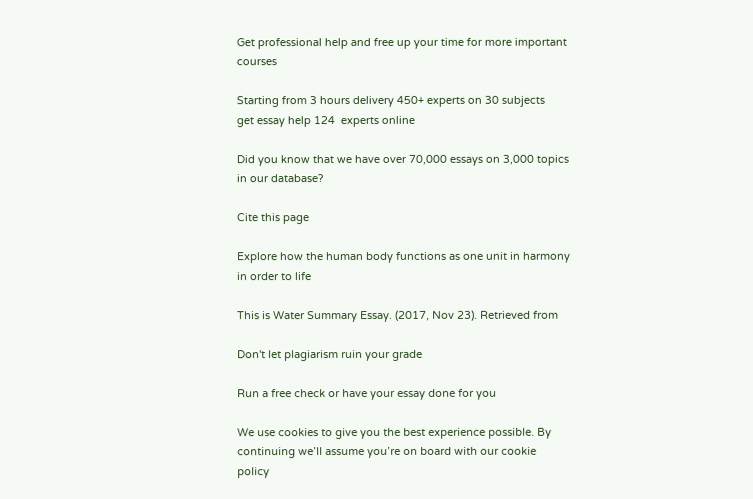Get professional help and free up your time for more important courses

Starting from 3 hours delivery 450+ experts on 30 subjects
get essay help 124  experts online

Did you know that we have over 70,000 essays on 3,000 topics in our database?

Cite this page

Explore how the human body functions as one unit in harmony in order to life

This is Water Summary Essay. (2017, Nov 23). Retrieved from

Don't let plagiarism ruin your grade

Run a free check or have your essay done for you

We use cookies to give you the best experience possible. By continuing we’ll assume you’re on board with our cookie policy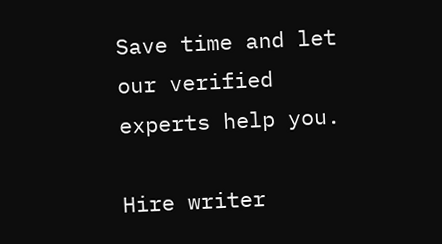Save time and let our verified experts help you.

Hire writer